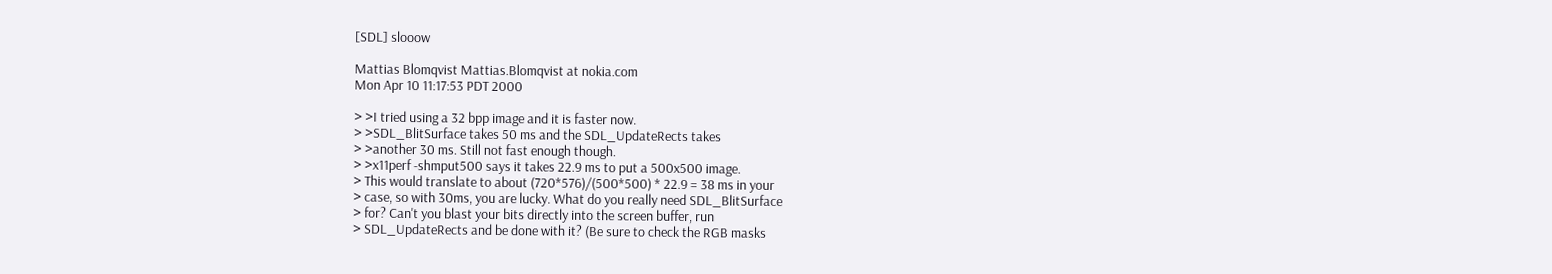[SDL] slooow

Mattias Blomqvist Mattias.Blomqvist at nokia.com
Mon Apr 10 11:17:53 PDT 2000

> >I tried using a 32 bpp image and it is faster now.
> >SDL_BlitSurface takes 50 ms and the SDL_UpdateRects takes
> >another 30 ms. Still not fast enough though.
> >x11perf -shmput500 says it takes 22.9 ms to put a 500x500 image.
> This would translate to about (720*576)/(500*500) * 22.9 = 38 ms in your
> case, so with 30ms, you are lucky. What do you really need SDL_BlitSurface
> for? Can't you blast your bits directly into the screen buffer, run
> SDL_UpdateRects and be done with it? (Be sure to check the RGB masks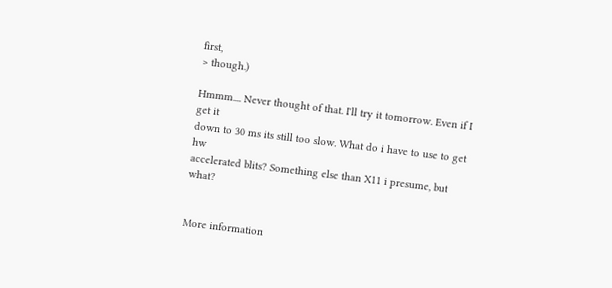first,
> though.)

Hmmm.... Never thought of that. I'll try it tomorrow. Even if I get it
down to 30 ms its still too slow. What do i have to use to get hw
accelerated blits? Something else than X11 i presume, but what?


More information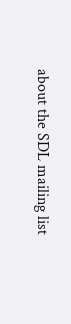about the SDL mailing list